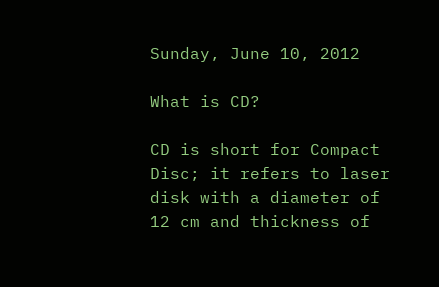Sunday, June 10, 2012

What is CD?

CD is short for Compact Disc; it refers to laser disk with a diameter of 12 cm and thickness of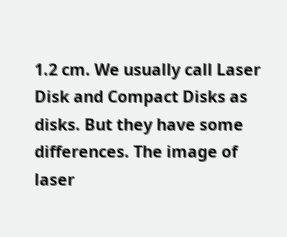1.2 cm. We usually call Laser Disk and Compact Disks as disks. But they have some differences. The image of laser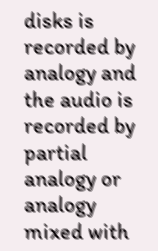disks is recorded by analogy and the audio is recorded by partial analogy or analogy mixed with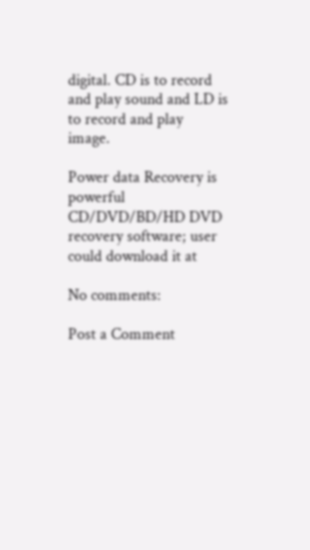digital. CD is to record and play sound and LD is to record and play image.

Power data Recovery is powerful CD/DVD/BD/HD DVD recovery software; user could download it at

No comments:

Post a Comment